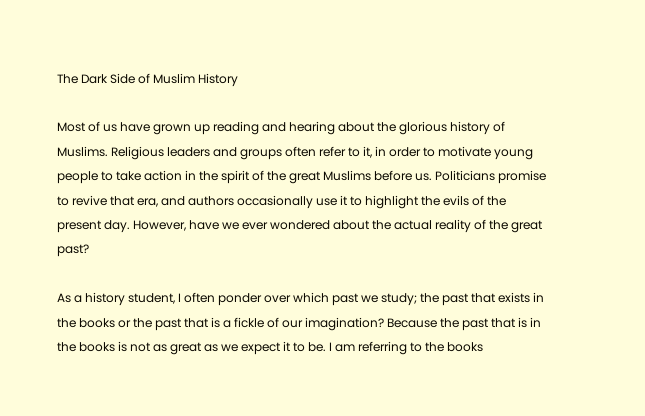The Dark Side of Muslim History

Most of us have grown up reading and hearing about the glorious history of Muslims. Religious leaders and groups often refer to it, in order to motivate young people to take action in the spirit of the great Muslims before us. Politicians promise to revive that era, and authors occasionally use it to highlight the evils of the present day. However, have we ever wondered about the actual reality of the great past?

As a history student, I often ponder over which past we study; the past that exists in the books or the past that is a fickle of our imagination? Because the past that is in the books is not as great as we expect it to be. I am referring to the books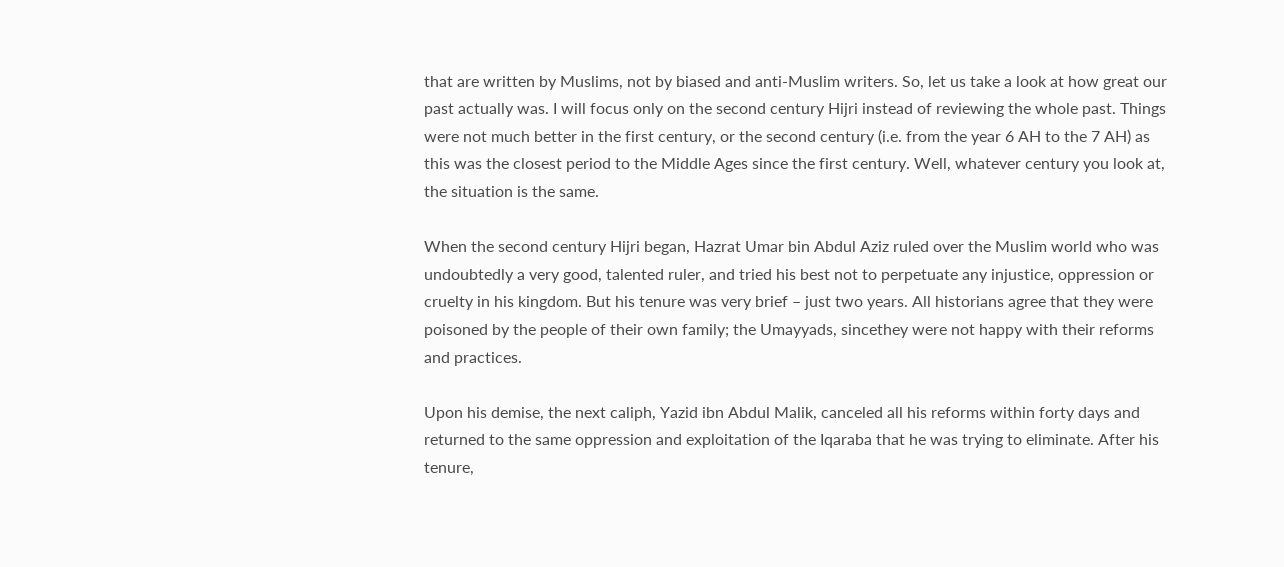that are written by Muslims, not by biased and anti-Muslim writers. So, let us take a look at how great our past actually was. I will focus only on the second century Hijri instead of reviewing the whole past. Things were not much better in the first century, or the second century (i.e. from the year 6 AH to the 7 AH) as this was the closest period to the Middle Ages since the first century. Well, whatever century you look at, the situation is the same.

When the second century Hijri began, Hazrat Umar bin Abdul Aziz ruled over the Muslim world who was undoubtedly a very good, talented ruler, and tried his best not to perpetuate any injustice, oppression or cruelty in his kingdom. But his tenure was very brief – just two years. All historians agree that they were poisoned by the people of their own family; the Umayyads, sincethey were not happy with their reforms and practices.

Upon his demise, the next caliph, Yazid ibn Abdul Malik, canceled all his reforms within forty days and returned to the same oppression and exploitation of the Iqaraba that he was trying to eliminate. After his tenure,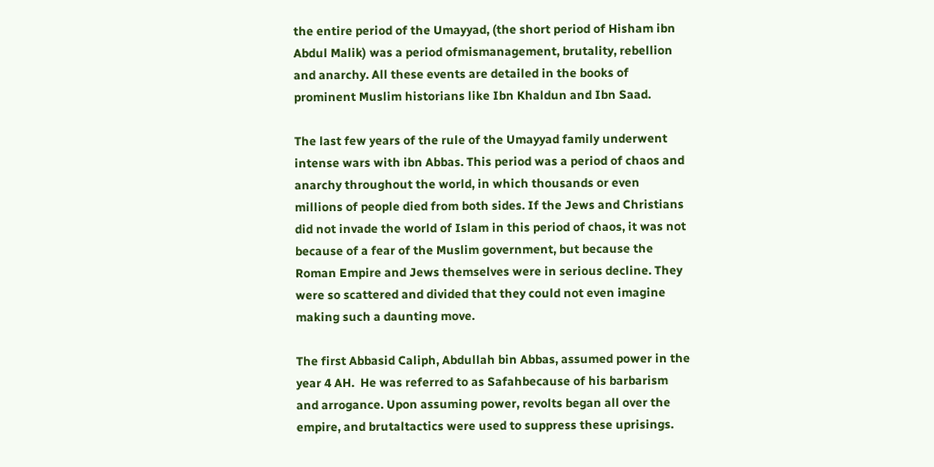the entire period of the Umayyad, (the short period of Hisham ibn Abdul Malik) was a period ofmismanagement, brutality, rebellion and anarchy. All these events are detailed in the books of prominent Muslim historians like Ibn Khaldun and Ibn Saad.

The last few years of the rule of the Umayyad family underwent intense wars with ibn Abbas. This period was a period of chaos and anarchy throughout the world, in which thousands or even millions of people died from both sides. If the Jews and Christians did not invade the world of Islam in this period of chaos, it was not because of a fear of the Muslim government, but because the Roman Empire and Jews themselves were in serious decline. They were so scattered and divided that they could not even imagine making such a daunting move.

The first Abbasid Caliph, Abdullah bin Abbas, assumed power in the year 4 AH.  He was referred to as Safahbecause of his barbarism and arrogance. Upon assuming power, revolts began all over the empire, and brutaltactics were used to suppress these uprisings.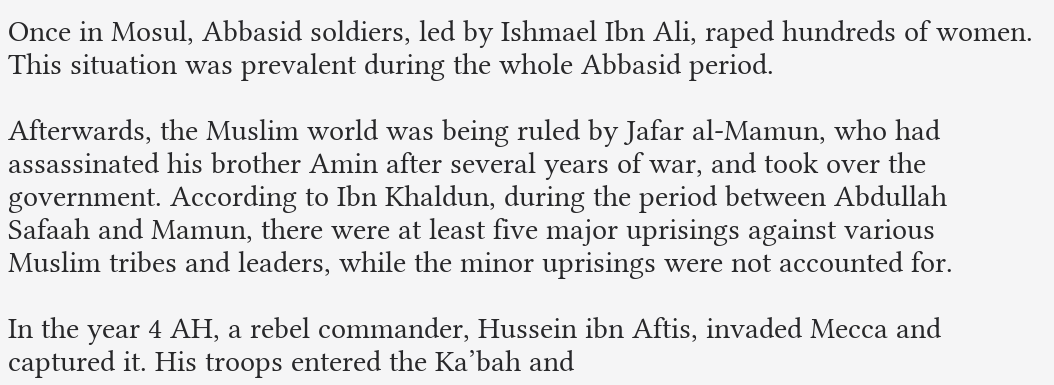Once in Mosul, Abbasid soldiers, led by Ishmael Ibn Ali, raped hundreds of women. This situation was prevalent during the whole Abbasid period.

Afterwards, the Muslim world was being ruled by Jafar al-Mamun, who had assassinated his brother Amin after several years of war, and took over the government. According to Ibn Khaldun, during the period between Abdullah Safaah and Mamun, there were at least five major uprisings against various Muslim tribes and leaders, while the minor uprisings were not accounted for.

In the year 4 AH, a rebel commander, Hussein ibn Aftis, invaded Mecca and captured it. His troops entered the Ka’bah and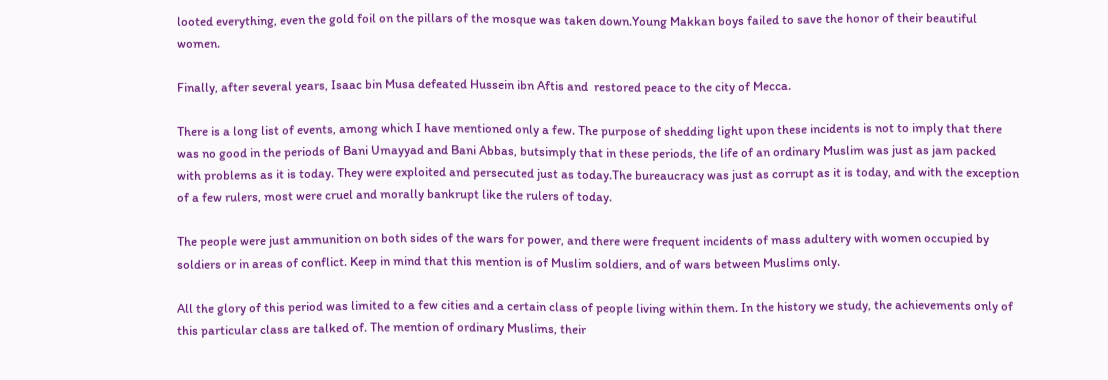looted everything, even the gold foil on the pillars of the mosque was taken down.Young Makkan boys failed to save the honor of their beautiful women.

Finally, after several years, Isaac bin Musa defeated Hussein ibn Aftis and  restored peace to the city of Mecca.

There is a long list of events, among which I have mentioned only a few. The purpose of shedding light upon these incidents is not to imply that there was no good in the periods of Bani Umayyad and Bani Abbas, butsimply that in these periods, the life of an ordinary Muslim was just as jam packed with problems as it is today. They were exploited and persecuted just as today.The bureaucracy was just as corrupt as it is today, and with the exception of a few rulers, most were cruel and morally bankrupt like the rulers of today.

The people were just ammunition on both sides of the wars for power, and there were frequent incidents of mass adultery with women occupied by soldiers or in areas of conflict. Keep in mind that this mention is of Muslim soldiers, and of wars between Muslims only.

All the glory of this period was limited to a few cities and a certain class of people living within them. In the history we study, the achievements only of this particular class are talked of. The mention of ordinary Muslims, their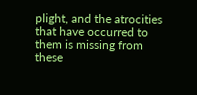plight, and the atrocities that have occurred to them is missing from these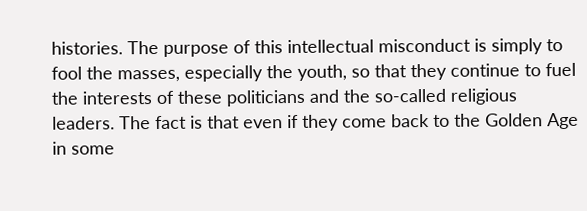histories. The purpose of this intellectual misconduct is simply to fool the masses, especially the youth, so that they continue to fuel the interests of these politicians and the so-called religious leaders. The fact is that even if they come back to the Golden Age in some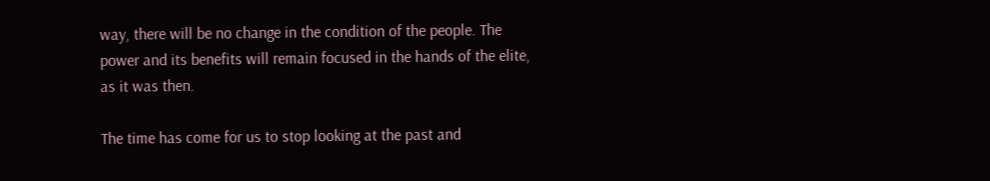way, there will be no change in the condition of the people. The power and its benefits will remain focused in the hands of the elite, as it was then.

The time has come for us to stop looking at the past and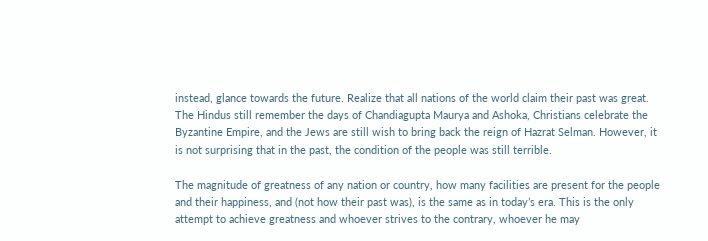instead, glance towards the future. Realize that all nations of the world claim their past was great. The Hindus still remember the days of Chandiagupta Maurya and Ashoka, Christians celebrate the Byzantine Empire, and the Jews are still wish to bring back the reign of Hazrat Selman. However, it is not surprising that in the past, the condition of the people was still terrible.

The magnitude of greatness of any nation or country, how many facilities are present for the people and their happiness, and (not how their past was), is the same as in today’s era. This is the only attempt to achieve greatness and whoever strives to the contrary, whoever he may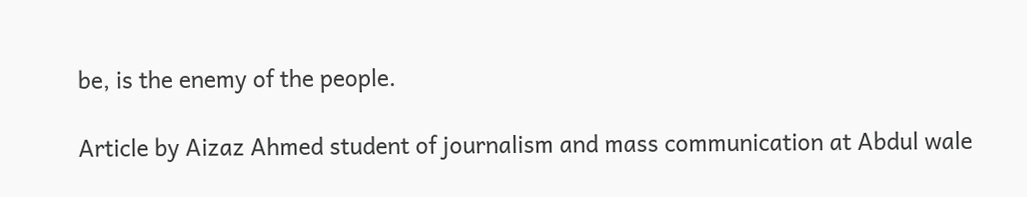be, is the enemy of the people.

Article by Aizaz Ahmed student of journalism and mass communication at Abdul wale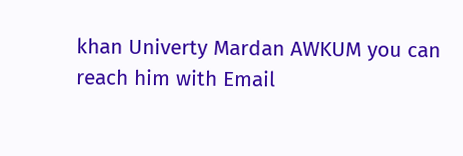khan Univerty Mardan AWKUM you can reach him with Email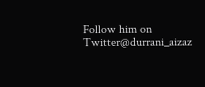Follow him on Twitter@durrani_aizaz